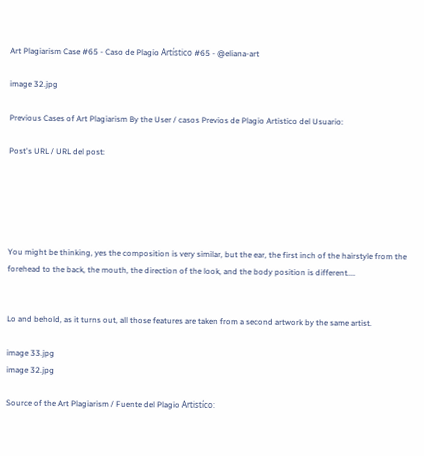Art Plagiarism Case #65 - Caso de Plagio Artístico #65 - @eliana-art

image 32.jpg

Previous Cases of Art Plagiarism By the User / casos Previos de Plagio Artistico del Usuario:

Post's URL / URL del post:





You might be thinking, yes the composition is very similar, but the ear, the first inch of the hairstyle from the forehead to the back, the mouth, the direction of the look, and the body position is different....


Lo and behold, as it turns out, all those features are taken from a second artwork by the same artist.

image 33.jpg
image 32.jpg

Source of the Art Plagiarism / Fuente del Plagio Artistíco: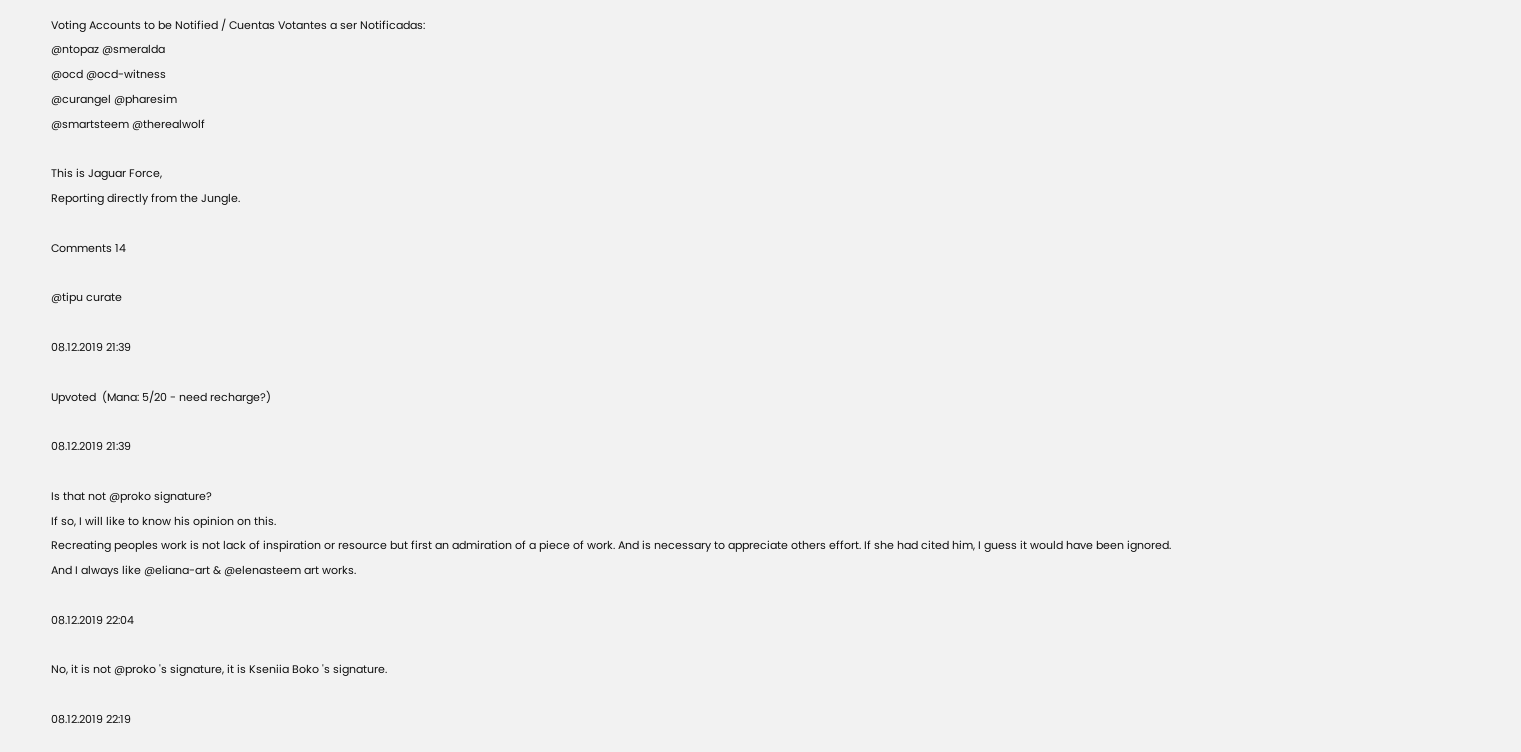Voting Accounts to be Notified / Cuentas Votantes a ser Notificadas:
@ntopaz @smeralda
@ocd @ocd-witness
@curangel @pharesim
@smartsteem @therealwolf

This is Jaguar Force,
Reporting directly from the Jungle.

Comments 14

@tipu curate

08.12.2019 21:39

Upvoted  (Mana: 5/20 - need recharge?)

08.12.2019 21:39

Is that not @proko signature?
If so, I will like to know his opinion on this.
Recreating peoples work is not lack of inspiration or resource but first an admiration of a piece of work. And is necessary to appreciate others effort. If she had cited him, I guess it would have been ignored.
And I always like @eliana-art & @elenasteem art works.

08.12.2019 22:04

No, it is not @proko 's signature, it is Kseniia Boko 's signature.

08.12.2019 22:19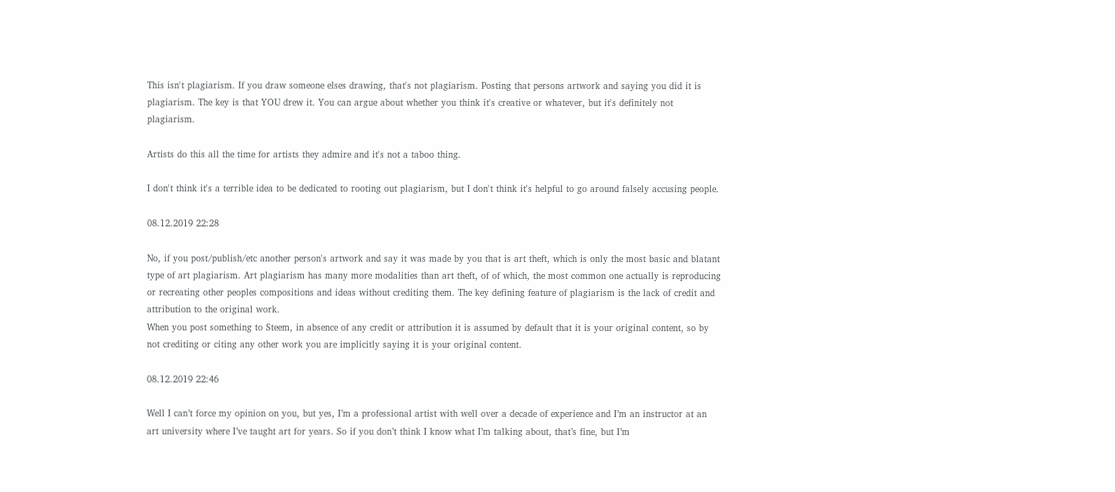This isn't plagiarism. If you draw someone elses drawing, that's not plagiarism. Posting that persons artwork and saying you did it is plagiarism. The key is that YOU drew it. You can argue about whether you think it's creative or whatever, but it's definitely not plagiarism.

Artists do this all the time for artists they admire and it's not a taboo thing.

I don't think it's a terrible idea to be dedicated to rooting out plagiarism, but I don't think it's helpful to go around falsely accusing people.

08.12.2019 22:28

No, if you post/publish/etc another person's artwork and say it was made by you that is art theft, which is only the most basic and blatant type of art plagiarism. Art plagiarism has many more modalities than art theft, of of which, the most common one actually is reproducing or recreating other peoples compositions and ideas without crediting them. The key defining feature of plagiarism is the lack of credit and attribution to the original work.
When you post something to Steem, in absence of any credit or attribution it is assumed by default that it is your original content, so by not crediting or citing any other work you are implicitly saying it is your original content.

08.12.2019 22:46

Well I can’t force my opinion on you, but yes, I’m a professional artist with well over a decade of experience and I’m an instructor at an art university where I’ve taught art for years. So if you don’t think I know what I’m talking about, that’s fine, but I’m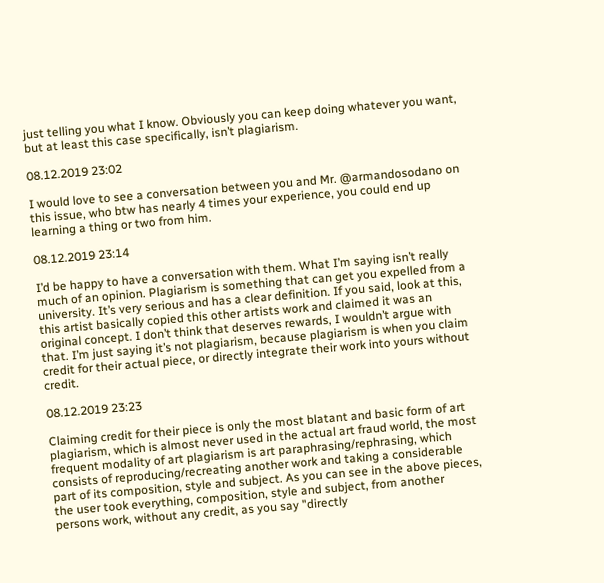just telling you what I know. Obviously you can keep doing whatever you want, but at least this case specifically, isn’t plagiarism.

08.12.2019 23:02

I would love to see a conversation between you and Mr. @armandosodano on this issue, who btw has nearly 4 times your experience, you could end up learning a thing or two from him.

08.12.2019 23:14

I’d be happy to have a conversation with them. What I’m saying isn’t really much of an opinion. Plagiarism is something that can get you expelled from a university. It’s very serious and has a clear definition. If you said, look at this, this artist basically copied this other artists work and claimed it was an original concept. I don’t think that deserves rewards, I wouldn’t argue with that. I’m just saying it’s not plagiarism, because plagiarism is when you claim credit for their actual piece, or directly integrate their work into yours without credit.

08.12.2019 23:23

Claiming credit for their piece is only the most blatant and basic form of art plagiarism, which is almost never used in the actual art fraud world, the most frequent modality of art plagiarism is art paraphrasing/rephrasing, which consists of reproducing/recreating another work and taking a considerable part of its composition, style and subject. As you can see in the above pieces, the user took everything, composition, style and subject, from another persons work, without any credit, as you say "directly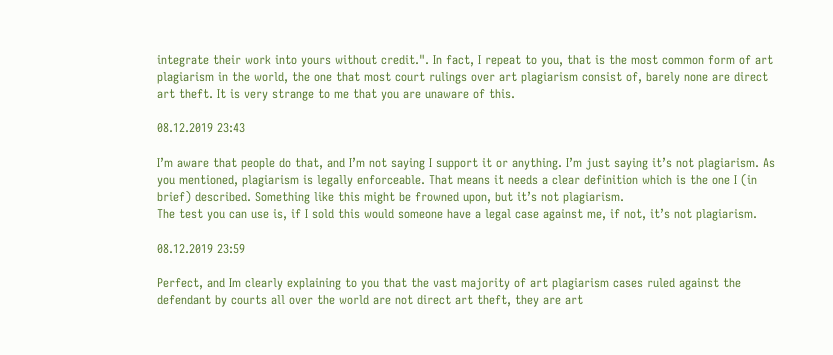integrate their work into yours without credit.". In fact, I repeat to you, that is the most common form of art plagiarism in the world, the one that most court rulings over art plagiarism consist of, barely none are direct art theft. It is very strange to me that you are unaware of this.

08.12.2019 23:43

I’m aware that people do that, and I’m not saying I support it or anything. I’m just saying it’s not plagiarism. As you mentioned, plagiarism is legally enforceable. That means it needs a clear definition which is the one I (in brief) described. Something like this might be frowned upon, but it’s not plagiarism.
The test you can use is, if I sold this would someone have a legal case against me, if not, it’s not plagiarism.

08.12.2019 23:59

Perfect, and Im clearly explaining to you that the vast majority of art plagiarism cases ruled against the defendant by courts all over the world are not direct art theft, they are art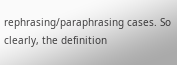rephrasing/paraphrasing cases. So clearly, the definition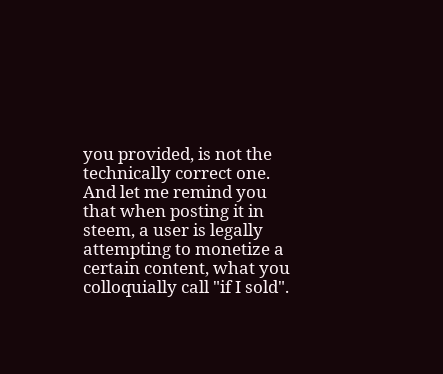you provided, is not the technically correct one.
And let me remind you that when posting it in steem, a user is legally attempting to monetize a certain content, what you colloquially call "if I sold".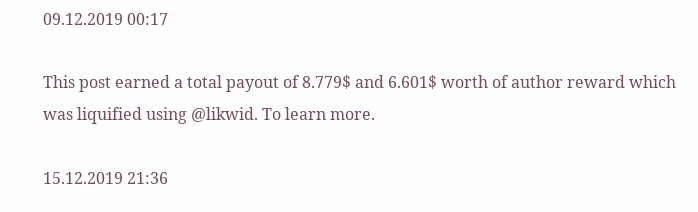09.12.2019 00:17

This post earned a total payout of 8.779$ and 6.601$ worth of author reward which was liquified using @likwid. To learn more.

15.12.2019 21:36